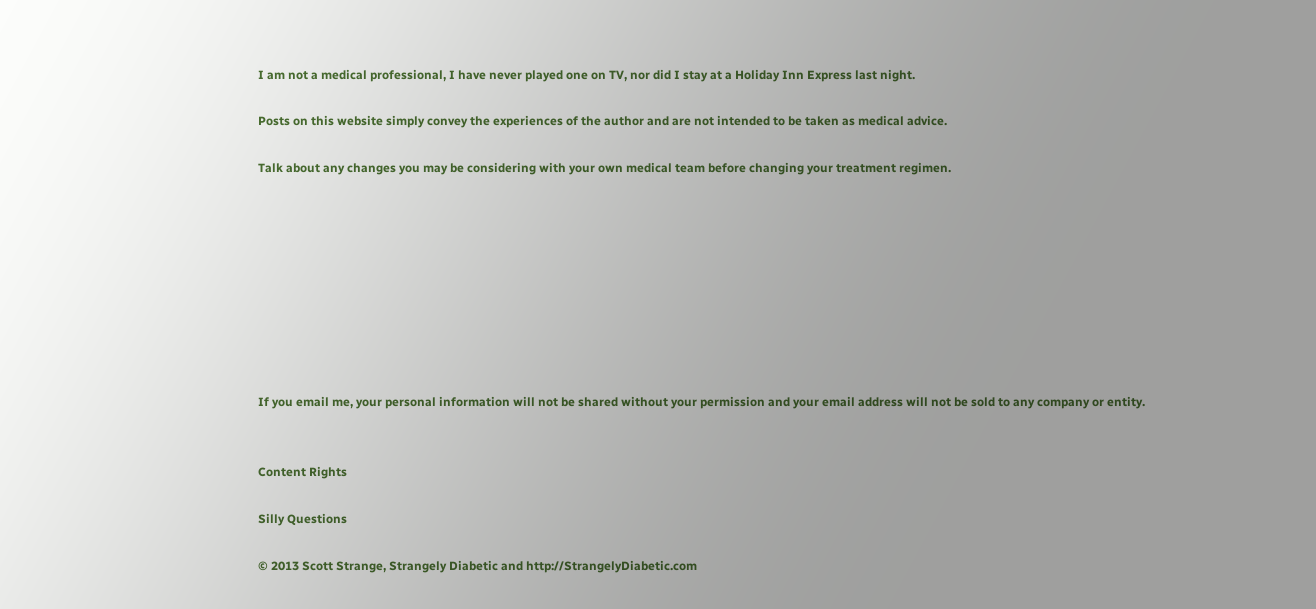I am not a medical professional, I have never played one on TV, nor did I stay at a Holiday Inn Express last night.

Posts on this website simply convey the experiences of the author and are not intended to be taken as medical advice.

Talk about any changes you may be considering with your own medical team before changing your treatment regimen.









If you email me, your personal information will not be shared without your permission and your email address will not be sold to any company or entity.


Content Rights

Silly Questions

© 2013 Scott Strange, Strangely Diabetic and http://StrangelyDiabetic.com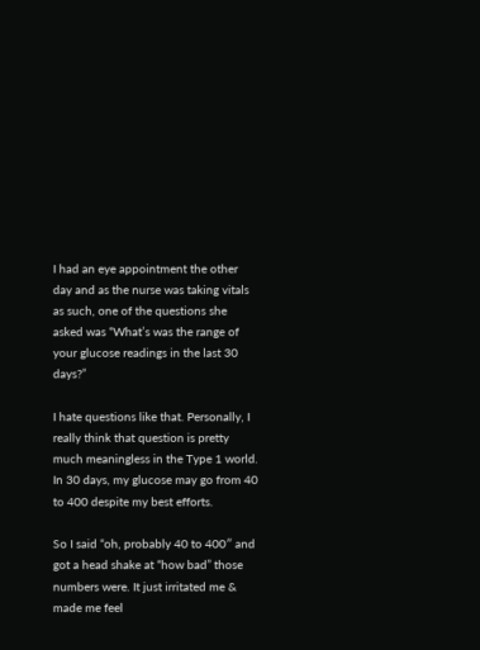I had an eye appointment the other day and as the nurse was taking vitals as such, one of the questions she asked was “What’s was the range of your glucose readings in the last 30 days?”

I hate questions like that. Personally, I really think that question is pretty much meaningless in the Type 1 world.  In 30 days, my glucose may go from 40 to 400 despite my best efforts.

So I said “oh, probably 40 to 400″ and got a head shake at “how bad” those numbers were. It just irritated me & made me feel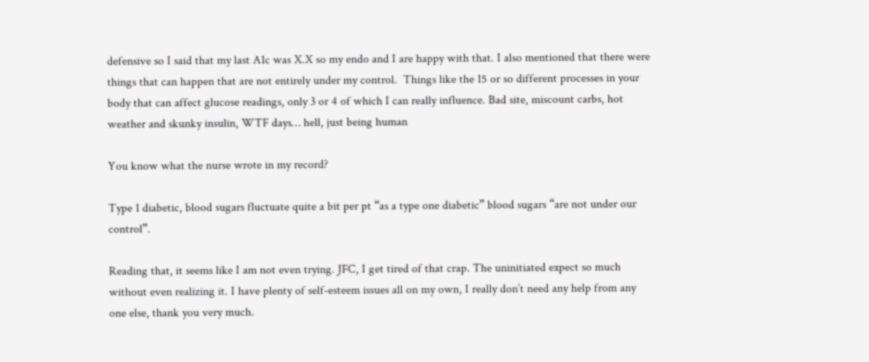defensive so I said that my last A1c was X.X so my endo and I are happy with that. I also mentioned that there were things that can happen that are not entirely under my control.  Things like the 15 or so different processes in your body that can affect glucose readings, only 3 or 4 of which I can really influence. Bad site, miscount carbs, hot weather and skunky insulin, WTF days… hell, just being human

You know what the nurse wrote in my record?

Type 1 diabetic, blood sugars fluctuate quite a bit per pt “as a type one diabetic” blood sugars “are not under our control”.

Reading that, it seems like I am not even trying. JFC, I get tired of that crap. The uninitiated expect so much without even realizing it. I have plenty of self-esteem issues all on my own, I really don’t need any help from any one else, thank you very much.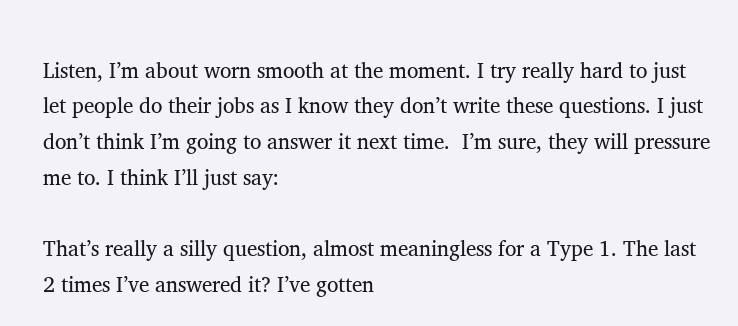Listen, I’m about worn smooth at the moment. I try really hard to just let people do their jobs as I know they don’t write these questions. I just don’t think I’m going to answer it next time.  I’m sure, they will pressure me to. I think I’ll just say:

That’s really a silly question, almost meaningless for a Type 1. The last 2 times I’ve answered it? I’ve gotten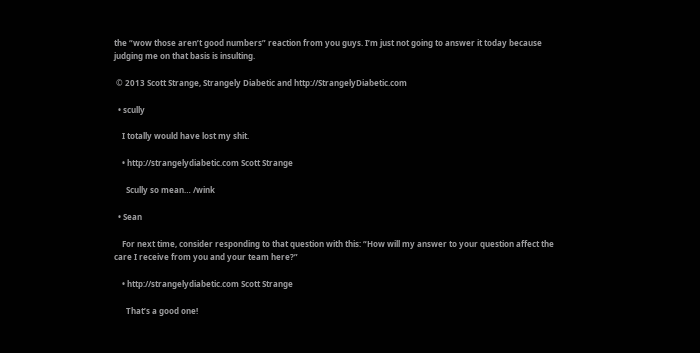the “wow those aren’t good numbers” reaction from you guys. I’m just not going to answer it today because judging me on that basis is insulting.

 © 2013 Scott Strange, Strangely Diabetic and http://StrangelyDiabetic.com

  • scully

    I totally would have lost my shit.

    • http://strangelydiabetic.com Scott Strange

      Scully so mean… /wink

  • Sean

    For next time, consider responding to that question with this: “How will my answer to your question affect the care I receive from you and your team here?”

    • http://strangelydiabetic.com Scott Strange

      That’s a good one!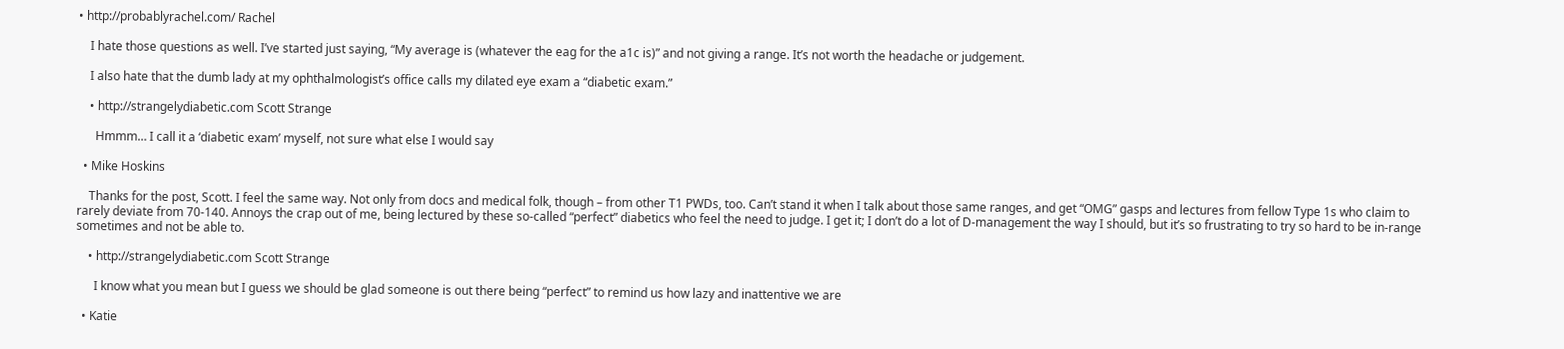• http://probablyrachel.com/ Rachel

    I hate those questions as well. I’ve started just saying, “My average is (whatever the eag for the a1c is)” and not giving a range. It’s not worth the headache or judgement.

    I also hate that the dumb lady at my ophthalmologist’s office calls my dilated eye exam a “diabetic exam.”

    • http://strangelydiabetic.com Scott Strange

      Hmmm… I call it a ‘diabetic exam’ myself, not sure what else I would say

  • Mike Hoskins

    Thanks for the post, Scott. I feel the same way. Not only from docs and medical folk, though – from other T1 PWDs, too. Can’t stand it when I talk about those same ranges, and get “OMG” gasps and lectures from fellow Type 1s who claim to rarely deviate from 70-140. Annoys the crap out of me, being lectured by these so-called “perfect” diabetics who feel the need to judge. I get it; I don’t do a lot of D-management the way I should, but it’s so frustrating to try so hard to be in-range sometimes and not be able to.

    • http://strangelydiabetic.com Scott Strange

      I know what you mean but I guess we should be glad someone is out there being “perfect” to remind us how lazy and inattentive we are

  • Katie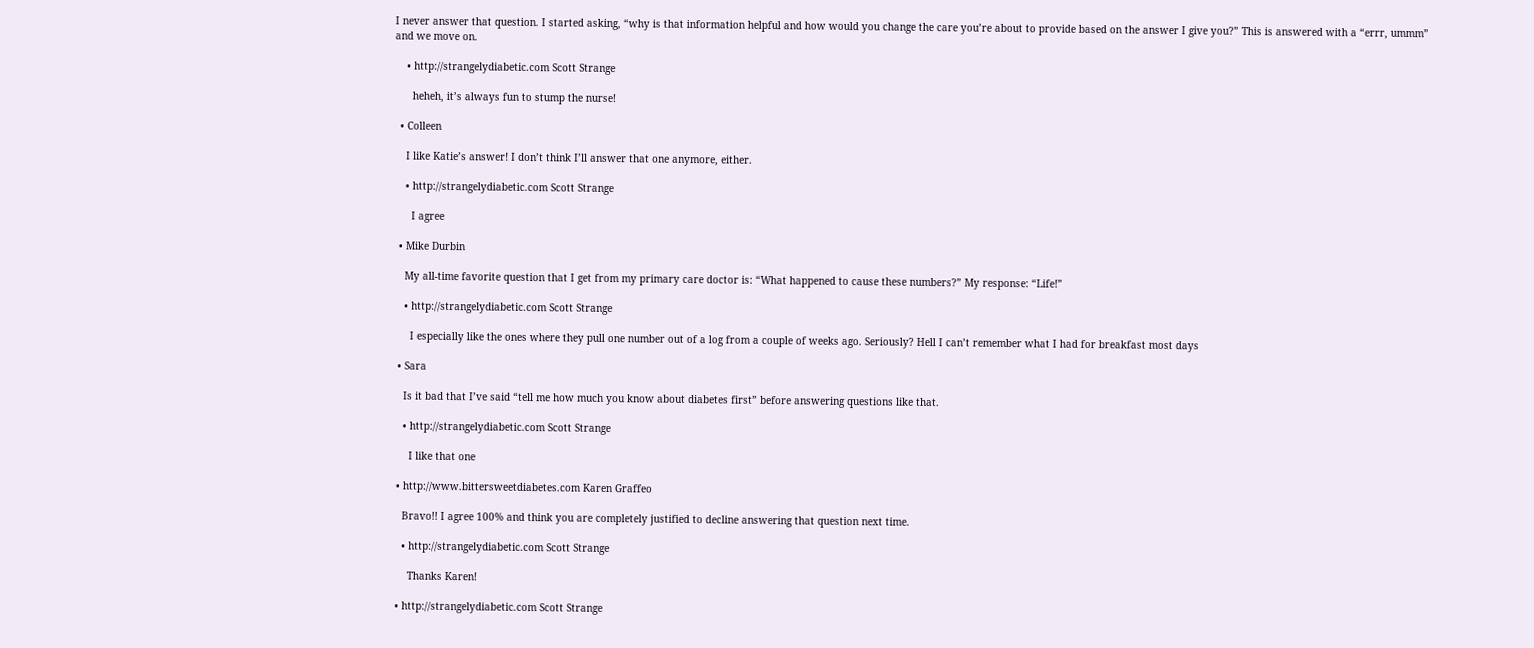I never answer that question. I started asking, “why is that information helpful and how would you change the care you’re about to provide based on the answer I give you?” This is answered with a “errr, ummm” and we move on.

    • http://strangelydiabetic.com Scott Strange

      heheh, it’s always fun to stump the nurse!

  • Colleen

    I like Katie’s answer! I don’t think I’ll answer that one anymore, either.

    • http://strangelydiabetic.com Scott Strange

      I agree

  • Mike Durbin

    My all-time favorite question that I get from my primary care doctor is: “What happened to cause these numbers?” My response: “Life!”

    • http://strangelydiabetic.com Scott Strange

      I especially like the ones where they pull one number out of a log from a couple of weeks ago. Seriously? Hell I can’t remember what I had for breakfast most days

  • Sara

    Is it bad that I’ve said “tell me how much you know about diabetes first” before answering questions like that.

    • http://strangelydiabetic.com Scott Strange

      I like that one

  • http://www.bittersweetdiabetes.com Karen Graffeo

    Bravo!! I agree 100% and think you are completely justified to decline answering that question next time.

    • http://strangelydiabetic.com Scott Strange

      Thanks Karen!

  • http://strangelydiabetic.com Scott Strange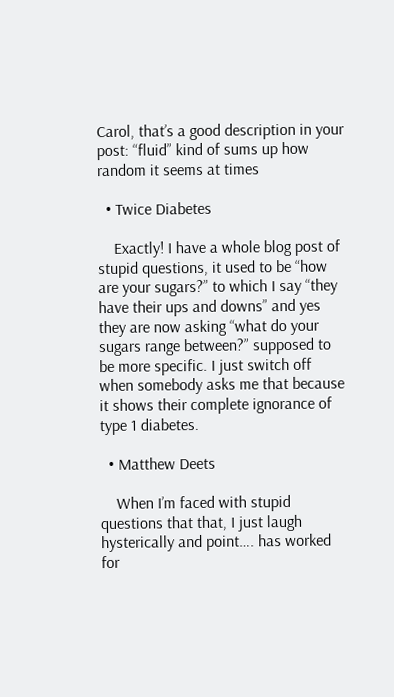Carol, that’s a good description in your post: “fluid” kind of sums up how random it seems at times

  • Twice Diabetes

    Exactly! I have a whole blog post of stupid questions, it used to be “how are your sugars?” to which I say “they have their ups and downs” and yes they are now asking “what do your sugars range between?” supposed to be more specific. I just switch off when somebody asks me that because it shows their complete ignorance of type 1 diabetes.

  • Matthew Deets

    When I’m faced with stupid questions that that, I just laugh hysterically and point…. has worked for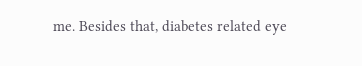me. Besides that, diabetes related eye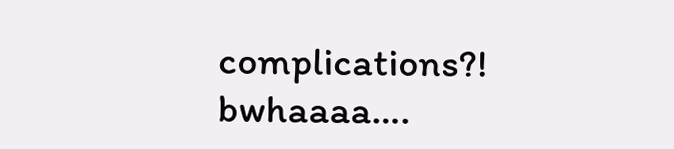complications?! bwhaaaa….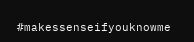#makessenseifyouknowme